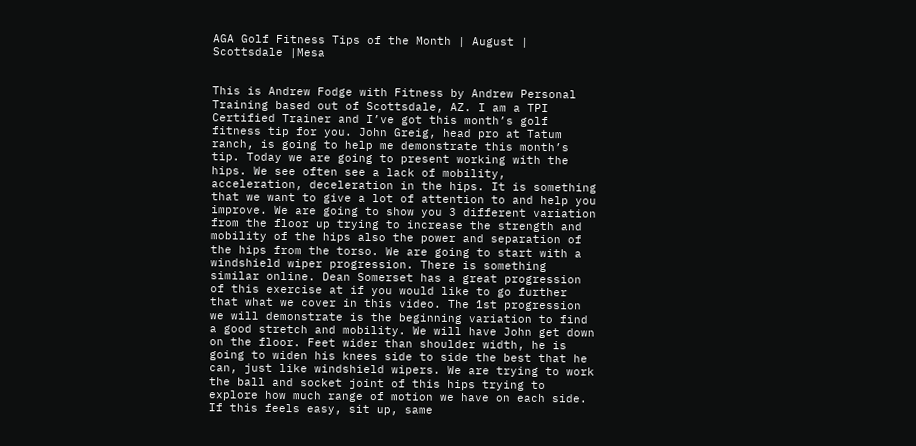AGA Golf Fitness Tips of the Month | August | Scottsdale |Mesa


This is Andrew Fodge with Fitness by Andrew Personal Training based out of Scottsdale, AZ. I am a TPI Certified Trainer and I’ve got this month’s golf fitness tip for you. John Greig, head pro at Tatum ranch, is going to help me demonstrate this month’s tip. Today we are going to present working with the hips. We see often see a lack of mobility, acceleration, deceleration in the hips. It is something that we want to give a lot of attention to and help you improve. We are going to show you 3 different variation from the floor up trying to increase the strength and mobility of the hips also the power and separation of the hips from the torso. We are going to start with a windshield wiper progression. There is something similar online. Dean Somerset has a great progression of this exercise at if you would like to go further that what we cover in this video. The 1st progression we will demonstrate is the beginning variation to find a good stretch and mobility. We will have John get down on the floor. Feet wider than shoulder width, he is going to widen his knees side to side the best that he can, just like windshield wipers. We are trying to work the ball and socket joint of this hips trying to explore how much range of motion we have on each side. If this feels easy, sit up, same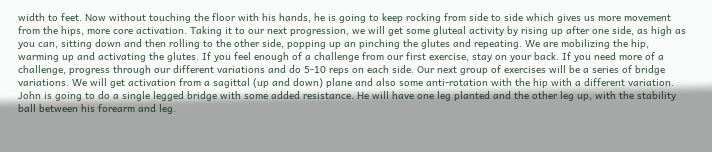width to feet. Now without touching the floor with his hands, he is going to keep rocking from side to side which gives us more movement from the hips, more core activation. Taking it to our next progression, we will get some gluteal activity by rising up after one side, as high as you can, sitting down and then rolling to the other side, popping up an pinching the glutes and repeating. We are mobilizing the hip, warming up and activating the glutes. If you feel enough of a challenge from our first exercise, stay on your back. If you need more of a challenge, progress through our different variations and do 5-10 reps on each side. Our next group of exercises will be a series of bridge variations. We will get activation from a sagittal (up and down) plane and also some anti-rotation with the hip with a different variation. John is going to do a single legged bridge with some added resistance. He will have one leg planted and the other leg up, with the stability ball between his forearm and leg.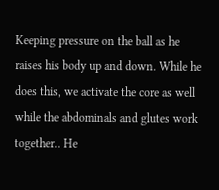Keeping pressure on the ball as he raises his body up and down. While he does this, we activate the core as well while the abdominals and glutes work together.. He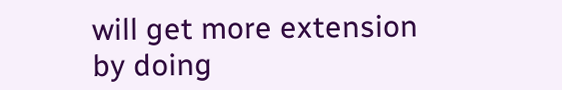will get more extension by doing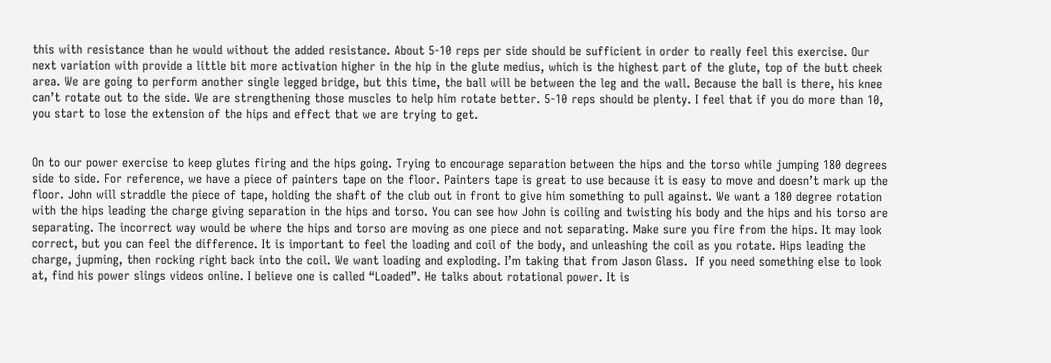this with resistance than he would without the added resistance. About 5-10 reps per side should be sufficient in order to really feel this exercise. Our next variation with provide a little bit more activation higher in the hip in the glute medius, which is the highest part of the glute, top of the butt cheek area. We are going to perform another single legged bridge, but this time, the ball will be between the leg and the wall. Because the ball is there, his knee can’t rotate out to the side. We are strengthening those muscles to help him rotate better. 5-10 reps should be plenty. I feel that if you do more than 10, you start to lose the extension of the hips and effect that we are trying to get.


On to our power exercise to keep glutes firing and the hips going. Trying to encourage separation between the hips and the torso while jumping 180 degrees side to side. For reference, we have a piece of painters tape on the floor. Painters tape is great to use because it is easy to move and doesn’t mark up the floor. John will straddle the piece of tape, holding the shaft of the club out in front to give him something to pull against. We want a 180 degree rotation with the hips leading the charge giving separation in the hips and torso. You can see how John is coiling and twisting his body and the hips and his torso are separating. The incorrect way would be where the hips and torso are moving as one piece and not separating. Make sure you fire from the hips. It may look correct, but you can feel the difference. It is important to feel the loading and coil of the body, and unleashing the coil as you rotate. Hips leading the charge, jupming, then rocking right back into the coil. We want loading and exploding. I’m taking that from Jason Glass.  If you need something else to look at, find his power slings videos online. I believe one is called “Loaded”. He talks about rotational power. It is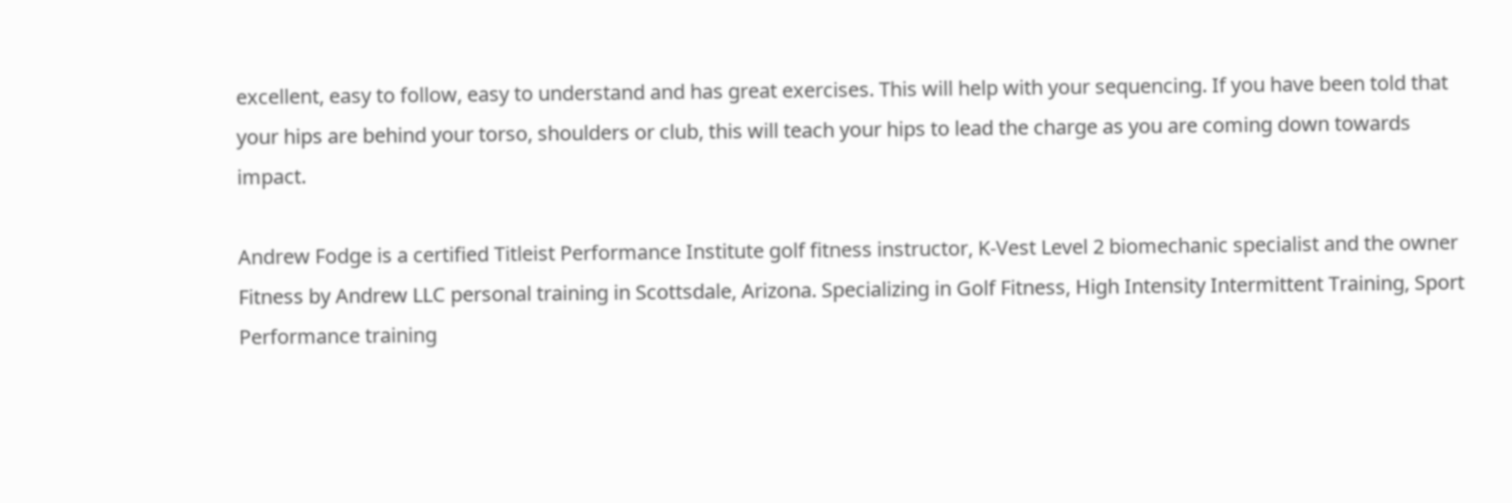excellent, easy to follow, easy to understand and has great exercises. This will help with your sequencing. If you have been told that your hips are behind your torso, shoulders or club, this will teach your hips to lead the charge as you are coming down towards impact.

Andrew Fodge is a certified Titleist Performance Institute golf fitness instructor, K-Vest Level 2 biomechanic specialist and the owner Fitness by Andrew LLC personal training in Scottsdale, Arizona. Specializing in Golf Fitness, High Intensity Intermittent Training, Sport Performance training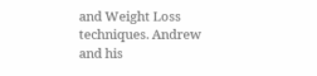and Weight Loss techniques. Andrew and his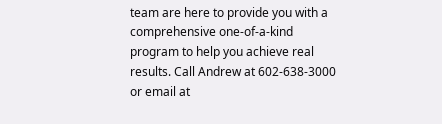team are here to provide you with a comprehensive one-of-a-kind program to help you achieve real results. Call Andrew at 602-638-3000 or email at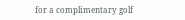for a complimentary golf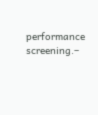performance screening.–